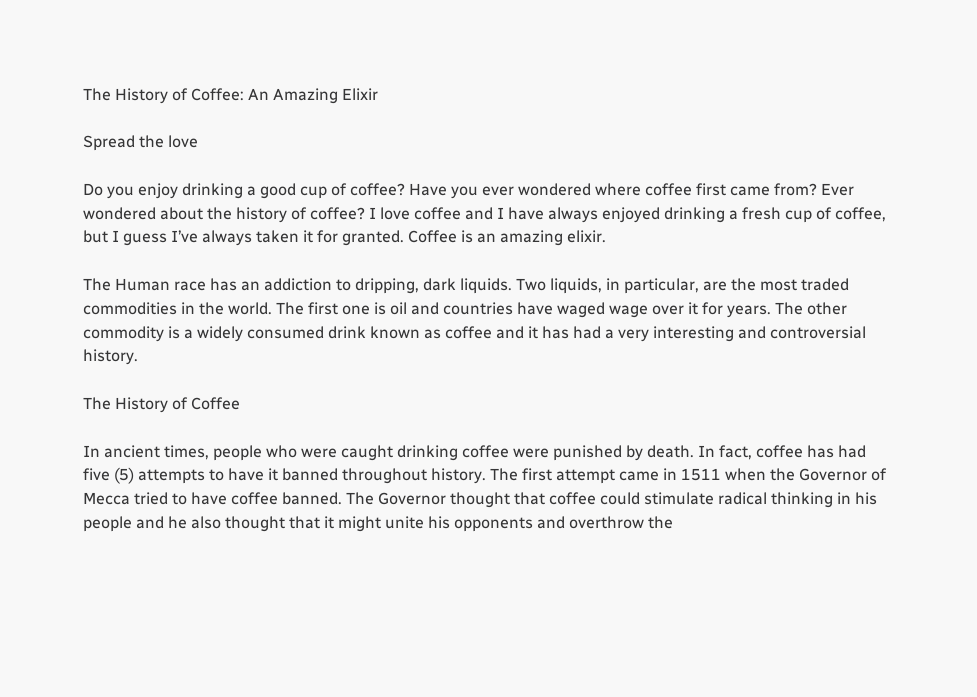The History of Coffee: An Amazing Elixir

Spread the love

Do you enjoy drinking a good cup of coffee? Have you ever wondered where coffee first came from? Ever wondered about the history of coffee? I love coffee and I have always enjoyed drinking a fresh cup of coffee, but I guess I’ve always taken it for granted. Coffee is an amazing elixir.

The Human race has an addiction to dripping, dark liquids. Two liquids, in particular, are the most traded commodities in the world. The first one is oil and countries have waged wage over it for years. The other commodity is a widely consumed drink known as coffee and it has had a very interesting and controversial history.

The History of Coffee

In ancient times, people who were caught drinking coffee were punished by death. In fact, coffee has had five (5) attempts to have it banned throughout history. The first attempt came in 1511 when the Governor of Mecca tried to have coffee banned. The Governor thought that coffee could stimulate radical thinking in his people and he also thought that it might unite his opponents and overthrow the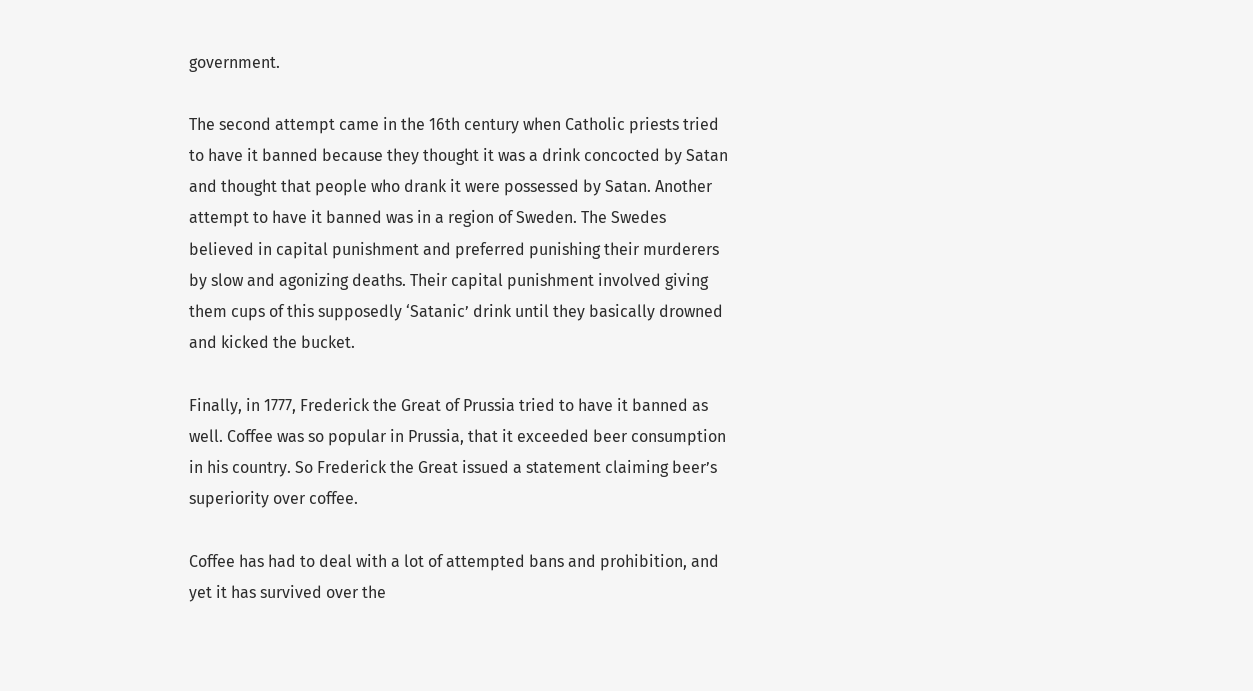government.

The second attempt came in the 16th century when Catholic priests tried to have it banned because they thought it was a drink concocted by Satan and thought that people who drank it were possessed by Satan. Another attempt to have it banned was in a region of Sweden. The Swedes believed in capital punishment and preferred punishing their murderers by slow and agonizing deaths. Their capital punishment involved giving them cups of this supposedly ‘Satanic’ drink until they basically drowned and kicked the bucket.

Finally, in 1777, Frederick the Great of Prussia tried to have it banned as well. Coffee was so popular in Prussia, that it exceeded beer consumption in his country. So Frederick the Great issued a statement claiming beer’s superiority over coffee.

Coffee has had to deal with a lot of attempted bans and prohibition, and yet it has survived over the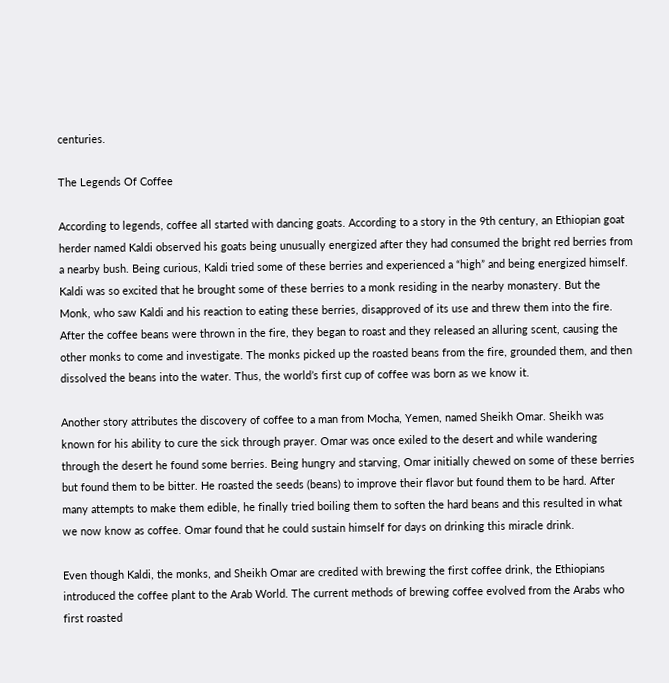centuries.

The Legends Of Coffee

According to legends, coffee all started with dancing goats. According to a story in the 9th century, an Ethiopian goat herder named Kaldi observed his goats being unusually energized after they had consumed the bright red berries from a nearby bush. Being curious, Kaldi tried some of these berries and experienced a “high” and being energized himself. Kaldi was so excited that he brought some of these berries to a monk residing in the nearby monastery. But the Monk, who saw Kaldi and his reaction to eating these berries, disapproved of its use and threw them into the fire. After the coffee beans were thrown in the fire, they began to roast and they released an alluring scent, causing the other monks to come and investigate. The monks picked up the roasted beans from the fire, grounded them, and then dissolved the beans into the water. Thus, the world’s first cup of coffee was born as we know it.

Another story attributes the discovery of coffee to a man from Mocha, Yemen, named Sheikh Omar. Sheikh was known for his ability to cure the sick through prayer. Omar was once exiled to the desert and while wandering through the desert he found some berries. Being hungry and starving, Omar initially chewed on some of these berries but found them to be bitter. He roasted the seeds (beans) to improve their flavor but found them to be hard. After many attempts to make them edible, he finally tried boiling them to soften the hard beans and this resulted in what we now know as coffee. Omar found that he could sustain himself for days on drinking this miracle drink.

Even though Kaldi, the monks, and Sheikh Omar are credited with brewing the first coffee drink, the Ethiopians introduced the coffee plant to the Arab World. The current methods of brewing coffee evolved from the Arabs who first roasted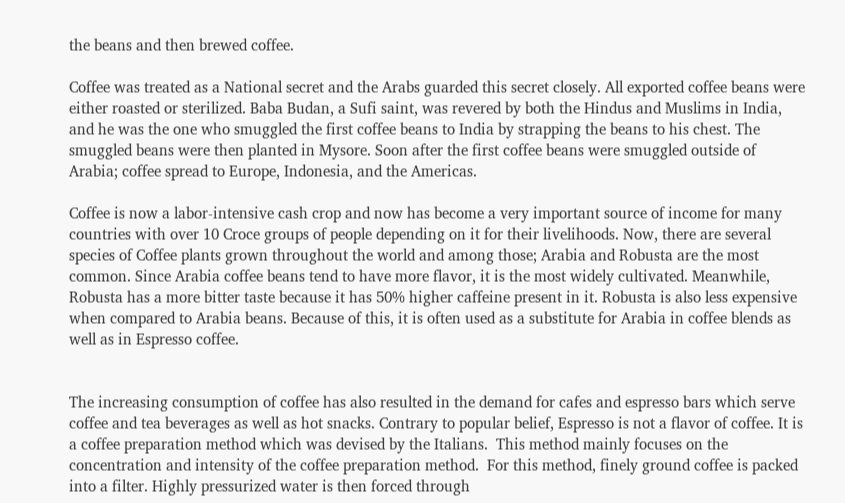the beans and then brewed coffee.

Coffee was treated as a National secret and the Arabs guarded this secret closely. All exported coffee beans were either roasted or sterilized. Baba Budan, a Sufi saint, was revered by both the Hindus and Muslims in India, and he was the one who smuggled the first coffee beans to India by strapping the beans to his chest. The smuggled beans were then planted in Mysore. Soon after the first coffee beans were smuggled outside of Arabia; coffee spread to Europe, Indonesia, and the Americas.

Coffee is now a labor-intensive cash crop and now has become a very important source of income for many countries with over 10 Croce groups of people depending on it for their livelihoods. Now, there are several species of Coffee plants grown throughout the world and among those; Arabia and Robusta are the most common. Since Arabia coffee beans tend to have more flavor, it is the most widely cultivated. Meanwhile, Robusta has a more bitter taste because it has 50% higher caffeine present in it. Robusta is also less expensive when compared to Arabia beans. Because of this, it is often used as a substitute for Arabia in coffee blends as well as in Espresso coffee.


The increasing consumption of coffee has also resulted in the demand for cafes and espresso bars which serve coffee and tea beverages as well as hot snacks. Contrary to popular belief, Espresso is not a flavor of coffee. It is a coffee preparation method which was devised by the Italians.  This method mainly focuses on the concentration and intensity of the coffee preparation method.  For this method, finely ground coffee is packed into a filter. Highly pressurized water is then forced through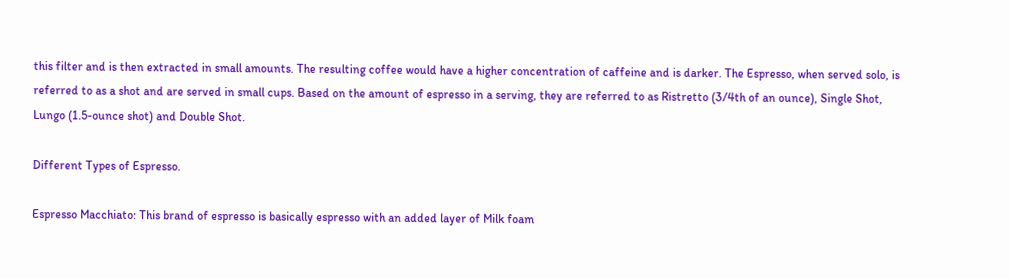this filter and is then extracted in small amounts. The resulting coffee would have a higher concentration of caffeine and is darker. The Espresso, when served solo, is referred to as a shot and are served in small cups. Based on the amount of espresso in a serving, they are referred to as Ristretto (3/4th of an ounce), Single Shot, Lungo (1.5-ounce shot) and Double Shot.

Different Types of Espresso.

Espresso Macchiato: This brand of espresso is basically espresso with an added layer of Milk foam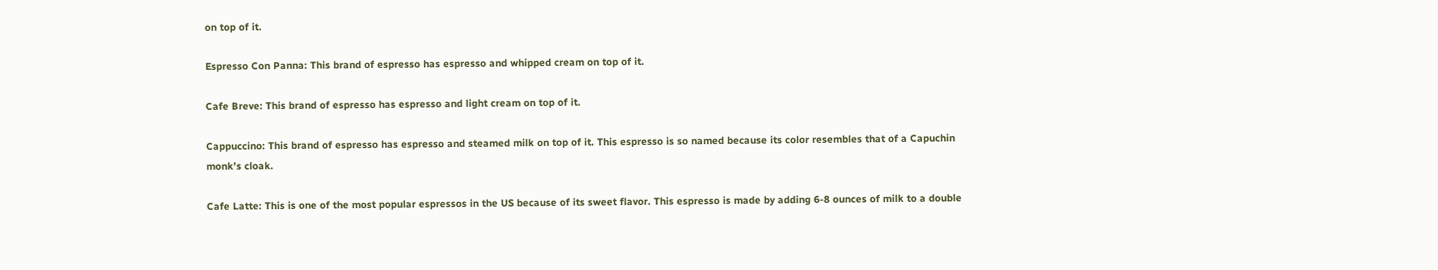on top of it.

Espresso Con Panna: This brand of espresso has espresso and whipped cream on top of it.

Cafe Breve: This brand of espresso has espresso and light cream on top of it.

Cappuccino: This brand of espresso has espresso and steamed milk on top of it. This espresso is so named because its color resembles that of a Capuchin monk’s cloak.

Cafe Latte: This is one of the most popular espressos in the US because of its sweet flavor. This espresso is made by adding 6-8 ounces of milk to a double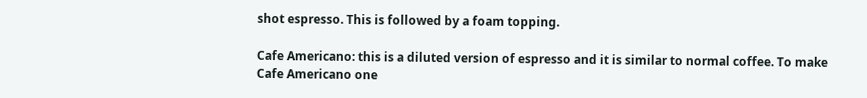shot espresso. This is followed by a foam topping.

Cafe Americano: this is a diluted version of espresso and it is similar to normal coffee. To make Cafe Americano one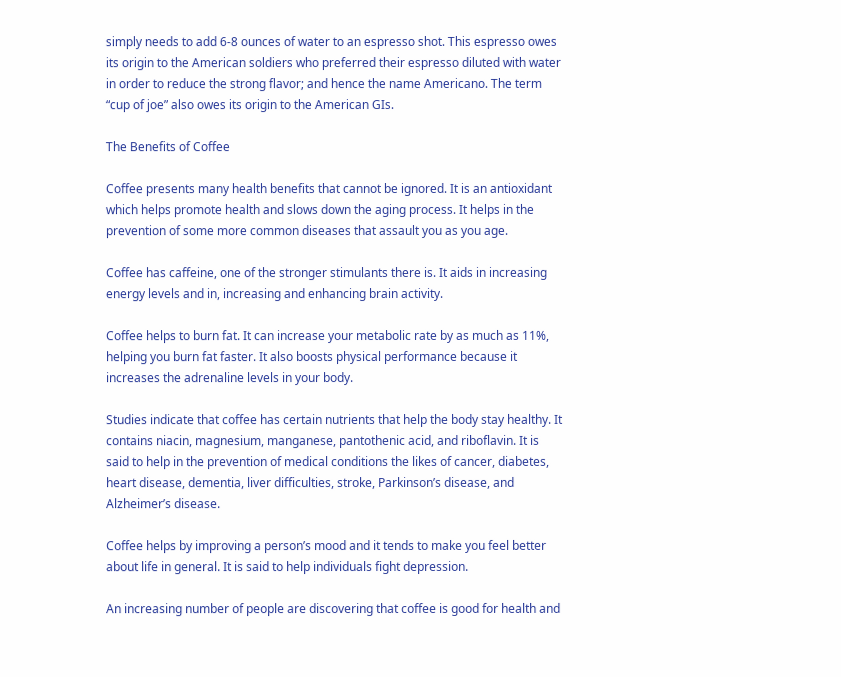simply needs to add 6-8 ounces of water to an espresso shot. This espresso owes its origin to the American soldiers who preferred their espresso diluted with water in order to reduce the strong flavor; and hence the name Americano. The term “cup of joe” also owes its origin to the American GIs.

The Benefits of Coffee

Coffee presents many health benefits that cannot be ignored. It is an antioxidant which helps promote health and slows down the aging process. It helps in the prevention of some more common diseases that assault you as you age.

Coffee has caffeine, one of the stronger stimulants there is. It aids in increasing energy levels and in, increasing and enhancing brain activity.

Coffee helps to burn fat. It can increase your metabolic rate by as much as 11%, helping you burn fat faster. It also boosts physical performance because it increases the adrenaline levels in your body.

Studies indicate that coffee has certain nutrients that help the body stay healthy. It contains niacin, magnesium, manganese, pantothenic acid, and riboflavin. It is said to help in the prevention of medical conditions the likes of cancer, diabetes, heart disease, dementia, liver difficulties, stroke, Parkinson’s disease, and Alzheimer’s disease.

Coffee helps by improving a person’s mood and it tends to make you feel better about life in general. It is said to help individuals fight depression.

An increasing number of people are discovering that coffee is good for health and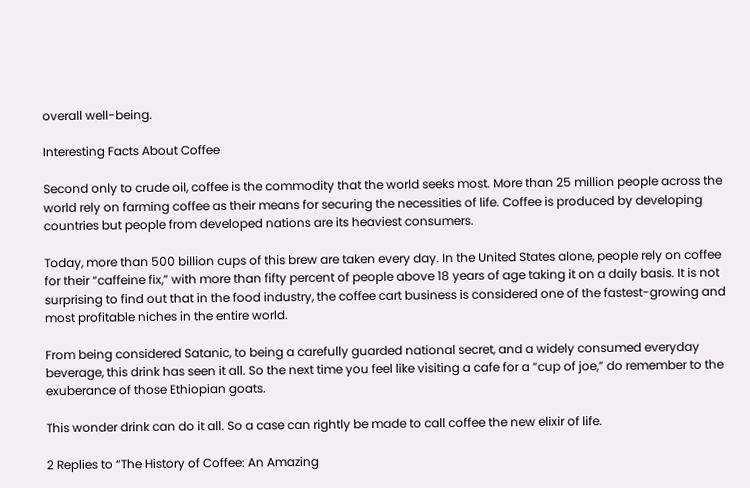overall well-being.

Interesting Facts About Coffee

Second only to crude oil, coffee is the commodity that the world seeks most. More than 25 million people across the world rely on farming coffee as their means for securing the necessities of life. Coffee is produced by developing countries but people from developed nations are its heaviest consumers.

Today, more than 500 billion cups of this brew are taken every day. In the United States alone, people rely on coffee for their “caffeine fix,” with more than fifty percent of people above 18 years of age taking it on a daily basis. It is not surprising to find out that in the food industry, the coffee cart business is considered one of the fastest-growing and most profitable niches in the entire world.

From being considered Satanic, to being a carefully guarded national secret, and a widely consumed everyday beverage, this drink has seen it all. So the next time you feel like visiting a cafe for a “cup of joe,” do remember to the exuberance of those Ethiopian goats.

This wonder drink can do it all. So a case can rightly be made to call coffee the new elixir of life.

2 Replies to “The History of Coffee: An Amazing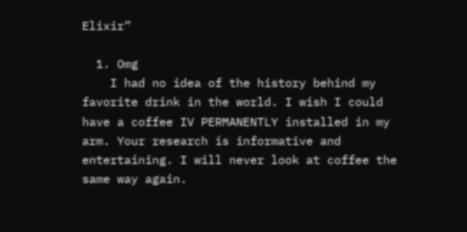Elixir”

  1. Omg
    I had no idea of the history behind my favorite drink in the world. I wish I could have a coffee IV PERMANENTLY installed in my arm. Your research is informative and entertaining. I will never look at coffee the same way again.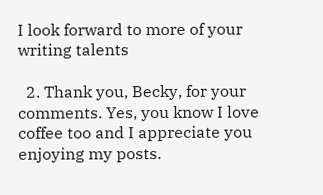I look forward to more of your writing talents

  2. Thank you, Becky, for your comments. Yes, you know I love coffee too and I appreciate you enjoying my posts.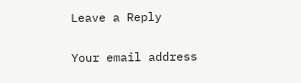Leave a Reply

Your email address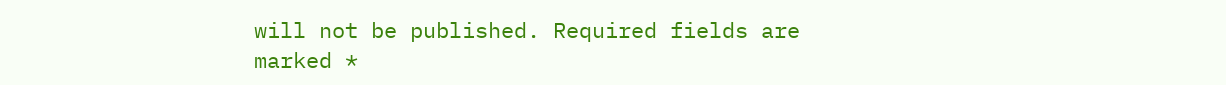will not be published. Required fields are marked *